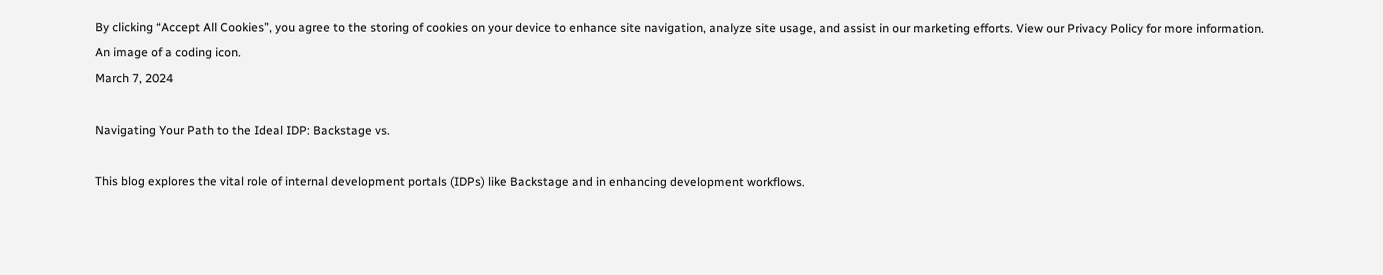By clicking “Accept All Cookies”, you agree to the storing of cookies on your device to enhance site navigation, analyze site usage, and assist in our marketing efforts. View our Privacy Policy for more information.
An image of a coding icon.
March 7, 2024

Navigating Your Path to the Ideal IDP: Backstage vs.

This blog explores the vital role of internal development portals (IDPs) like Backstage and in enhancing development workflows.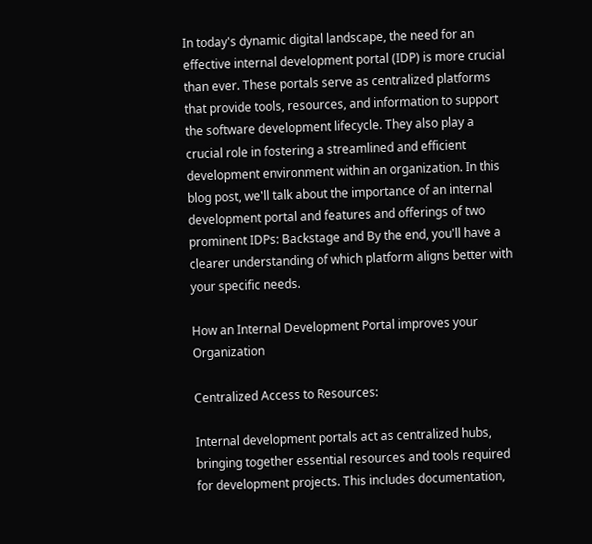In today's dynamic digital landscape, the need for an effective internal development portal (IDP) is more crucial than ever. These portals serve as centralized platforms that provide tools, resources, and information to support the software development lifecycle. They also play a crucial role in fostering a streamlined and efficient development environment within an organization. In this blog post, we'll talk about the importance of an internal development portal and features and offerings of two prominent IDPs: Backstage and By the end, you'll have a clearer understanding of which platform aligns better with your specific needs.

How an Internal Development Portal improves your Organization

Centralized Access to Resources:

Internal development portals act as centralized hubs, bringing together essential resources and tools required for development projects. This includes documentation,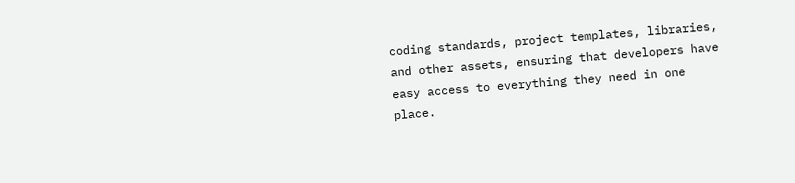coding standards, project templates, libraries, and other assets, ensuring that developers have easy access to everything they need in one place.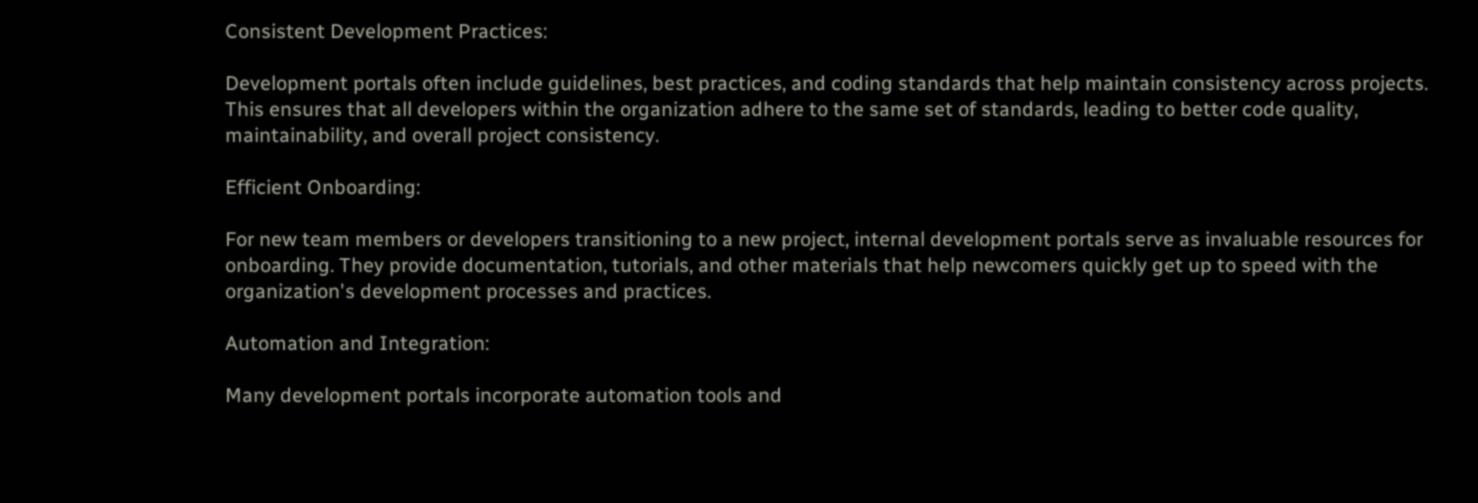Consistent Development Practices:

Development portals often include guidelines, best practices, and coding standards that help maintain consistency across projects. This ensures that all developers within the organization adhere to the same set of standards, leading to better code quality, maintainability, and overall project consistency.

Efficient Onboarding:

For new team members or developers transitioning to a new project, internal development portals serve as invaluable resources for onboarding. They provide documentation, tutorials, and other materials that help newcomers quickly get up to speed with the organization's development processes and practices.

Automation and Integration:

Many development portals incorporate automation tools and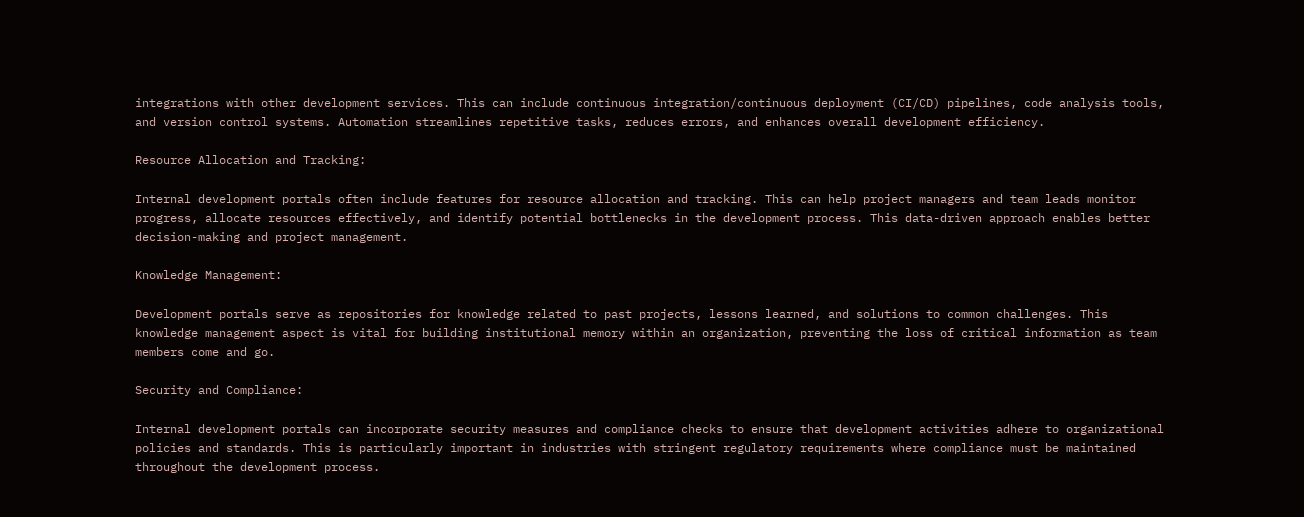integrations with other development services. This can include continuous integration/continuous deployment (CI/CD) pipelines, code analysis tools, and version control systems. Automation streamlines repetitive tasks, reduces errors, and enhances overall development efficiency.

Resource Allocation and Tracking:

Internal development portals often include features for resource allocation and tracking. This can help project managers and team leads monitor progress, allocate resources effectively, and identify potential bottlenecks in the development process. This data-driven approach enables better decision-making and project management.

Knowledge Management:

Development portals serve as repositories for knowledge related to past projects, lessons learned, and solutions to common challenges. This knowledge management aspect is vital for building institutional memory within an organization, preventing the loss of critical information as team members come and go.

Security and Compliance:

Internal development portals can incorporate security measures and compliance checks to ensure that development activities adhere to organizational policies and standards. This is particularly important in industries with stringent regulatory requirements where compliance must be maintained throughout the development process.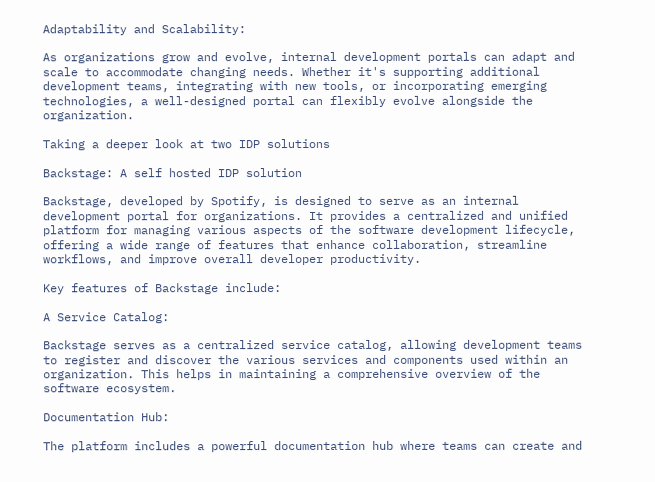Adaptability and Scalability:

As organizations grow and evolve, internal development portals can adapt and scale to accommodate changing needs. Whether it's supporting additional development teams, integrating with new tools, or incorporating emerging technologies, a well-designed portal can flexibly evolve alongside the organization.

Taking a deeper look at two IDP solutions

Backstage: A self hosted IDP solution

Backstage, developed by Spotify, is designed to serve as an internal development portal for organizations. It provides a centralized and unified platform for managing various aspects of the software development lifecycle, offering a wide range of features that enhance collaboration, streamline workflows, and improve overall developer productivity.

Key features of Backstage include:

A Service Catalog:

Backstage serves as a centralized service catalog, allowing development teams to register and discover the various services and components used within an organization. This helps in maintaining a comprehensive overview of the software ecosystem.

Documentation Hub:

The platform includes a powerful documentation hub where teams can create and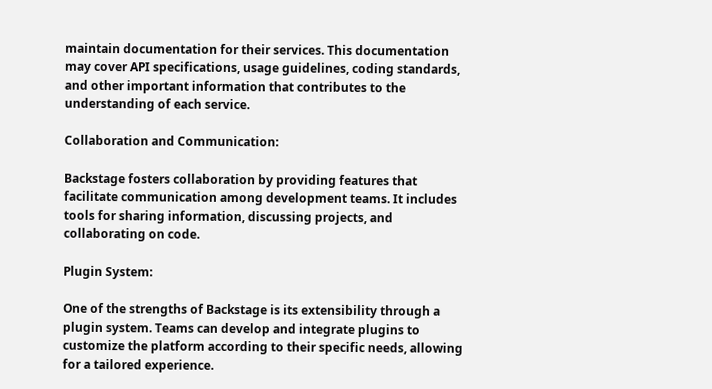maintain documentation for their services. This documentation may cover API specifications, usage guidelines, coding standards, and other important information that contributes to the understanding of each service.

Collaboration and Communication:

Backstage fosters collaboration by providing features that facilitate communication among development teams. It includes tools for sharing information, discussing projects, and collaborating on code.

Plugin System:

One of the strengths of Backstage is its extensibility through a plugin system. Teams can develop and integrate plugins to customize the platform according to their specific needs, allowing for a tailored experience.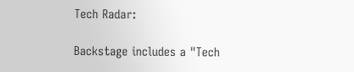Tech Radar:

Backstage includes a "Tech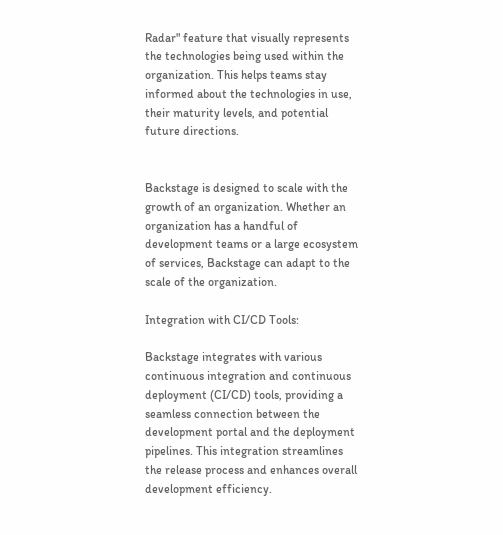Radar" feature that visually represents the technologies being used within the organization. This helps teams stay informed about the technologies in use, their maturity levels, and potential future directions.


Backstage is designed to scale with the growth of an organization. Whether an organization has a handful of development teams or a large ecosystem of services, Backstage can adapt to the scale of the organization.

Integration with CI/CD Tools:

Backstage integrates with various continuous integration and continuous deployment (CI/CD) tools, providing a seamless connection between the development portal and the deployment pipelines. This integration streamlines the release process and enhances overall development efficiency.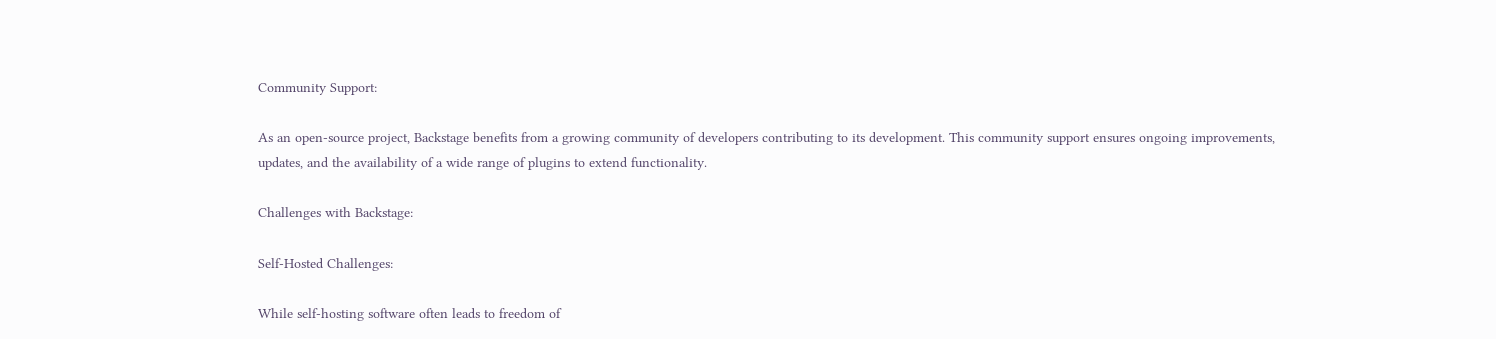Community Support:

As an open-source project, Backstage benefits from a growing community of developers contributing to its development. This community support ensures ongoing improvements, updates, and the availability of a wide range of plugins to extend functionality.

Challenges with Backstage:

Self-Hosted Challenges:

While self-hosting software often leads to freedom of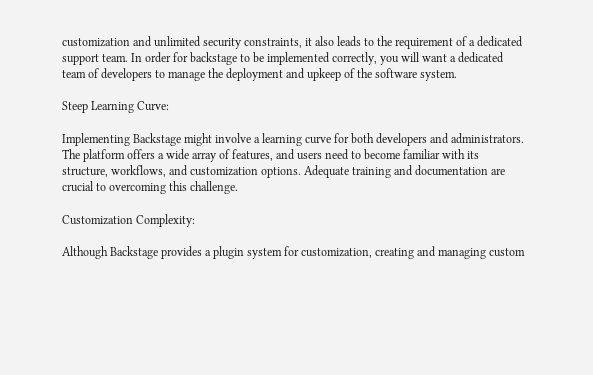customization and unlimited security constraints, it also leads to the requirement of a dedicated support team. In order for backstage to be implemented correctly, you will want a dedicated team of developers to manage the deployment and upkeep of the software system.

Steep Learning Curve:

Implementing Backstage might involve a learning curve for both developers and administrators. The platform offers a wide array of features, and users need to become familiar with its structure, workflows, and customization options. Adequate training and documentation are crucial to overcoming this challenge.

Customization Complexity:

Although Backstage provides a plugin system for customization, creating and managing custom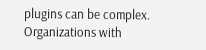plugins can be complex. Organizations with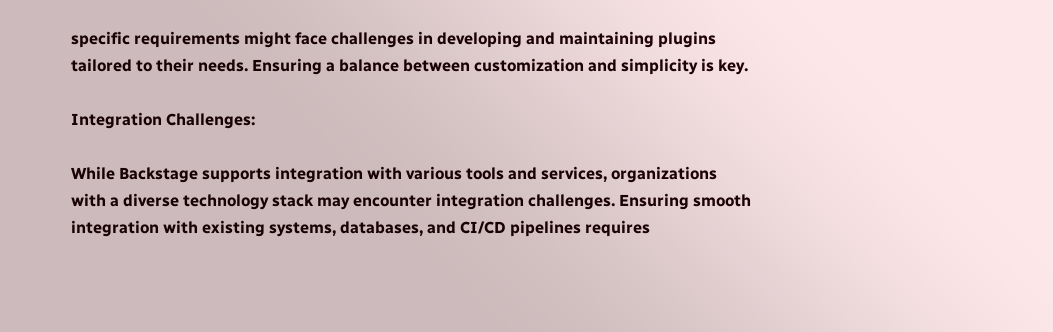specific requirements might face challenges in developing and maintaining plugins tailored to their needs. Ensuring a balance between customization and simplicity is key.

Integration Challenges:

While Backstage supports integration with various tools and services, organizations with a diverse technology stack may encounter integration challenges. Ensuring smooth integration with existing systems, databases, and CI/CD pipelines requires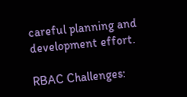careful planning and development effort.

RBAC Challenges: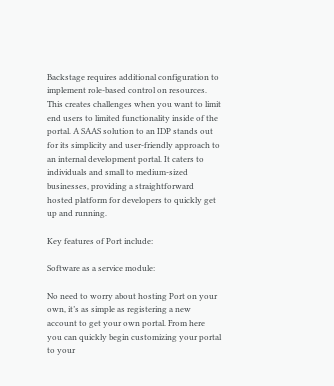Backstage requires additional configuration to implement role-based control on resources. This creates challenges when you want to limit end users to limited functionality inside of the portal. A SAAS solution to an IDP stands out for its simplicity and user-friendly approach to an internal development portal. It caters to individuals and small to medium-sized businesses, providing a straightforward hosted platform for developers to quickly get up and running.

Key features of Port include:

Software as a service module:

No need to worry about hosting Port on your own, it’s as simple as registering a new account to get your own portal. From here you can quickly begin customizing your portal to your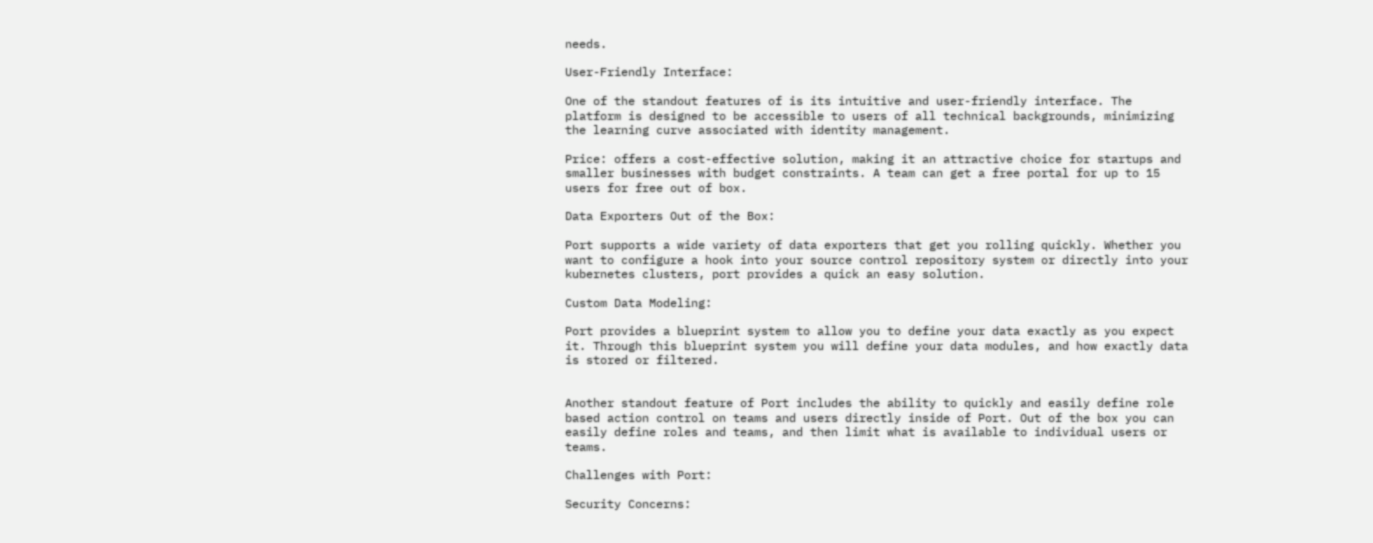needs.

User-Friendly Interface:

One of the standout features of is its intuitive and user-friendly interface. The platform is designed to be accessible to users of all technical backgrounds, minimizing the learning curve associated with identity management.

Price: offers a cost-effective solution, making it an attractive choice for startups and smaller businesses with budget constraints. A team can get a free portal for up to 15 users for free out of box.

Data Exporters Out of the Box:

Port supports a wide variety of data exporters that get you rolling quickly. Whether you want to configure a hook into your source control repository system or directly into your kubernetes clusters, port provides a quick an easy solution.

Custom Data Modeling:

Port provides a blueprint system to allow you to define your data exactly as you expect it. Through this blueprint system you will define your data modules, and how exactly data is stored or filtered.


Another standout feature of Port includes the ability to quickly and easily define role based action control on teams and users directly inside of Port. Out of the box you can easily define roles and teams, and then limit what is available to individual users or teams.

Challenges with Port:

Security Concerns: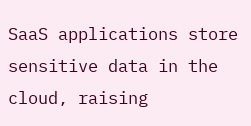SaaS applications store sensitive data in the cloud, raising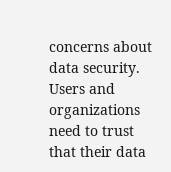concerns about data security. Users and organizations need to trust that their data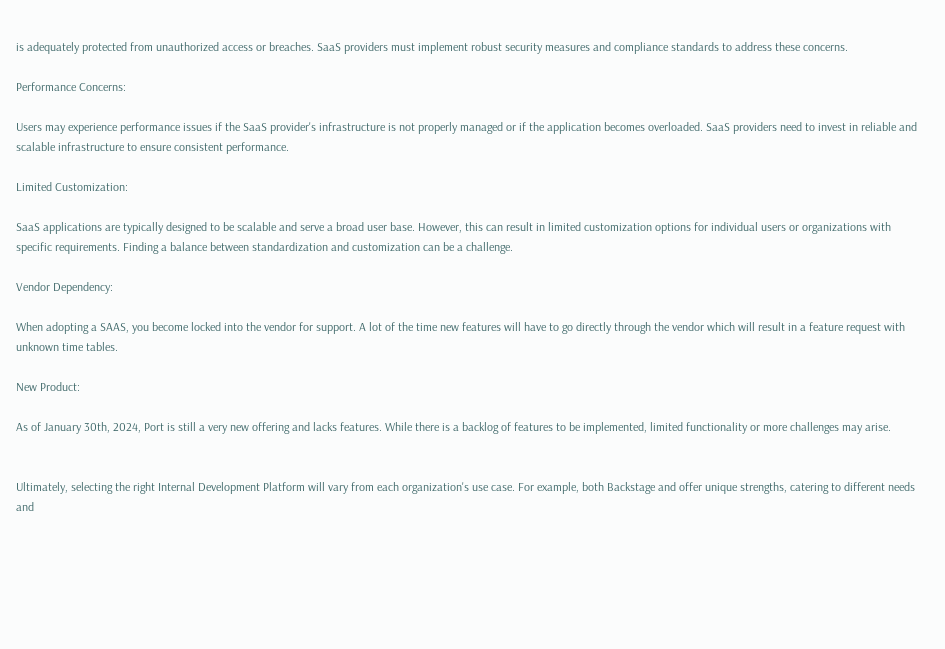is adequately protected from unauthorized access or breaches. SaaS providers must implement robust security measures and compliance standards to address these concerns.

Performance Concerns:

Users may experience performance issues if the SaaS provider's infrastructure is not properly managed or if the application becomes overloaded. SaaS providers need to invest in reliable and scalable infrastructure to ensure consistent performance.

Limited Customization:

SaaS applications are typically designed to be scalable and serve a broad user base. However, this can result in limited customization options for individual users or organizations with specific requirements. Finding a balance between standardization and customization can be a challenge.

Vendor Dependency:

When adopting a SAAS, you become locked into the vendor for support. A lot of the time new features will have to go directly through the vendor which will result in a feature request with unknown time tables.

New Product:

As of January 30th, 2024, Port is still a very new offering and lacks features. While there is a backlog of features to be implemented, limited functionality or more challenges may arise.


Ultimately, selecting the right Internal Development Platform will vary from each organization's use case. For example, both Backstage and offer unique strengths, catering to different needs and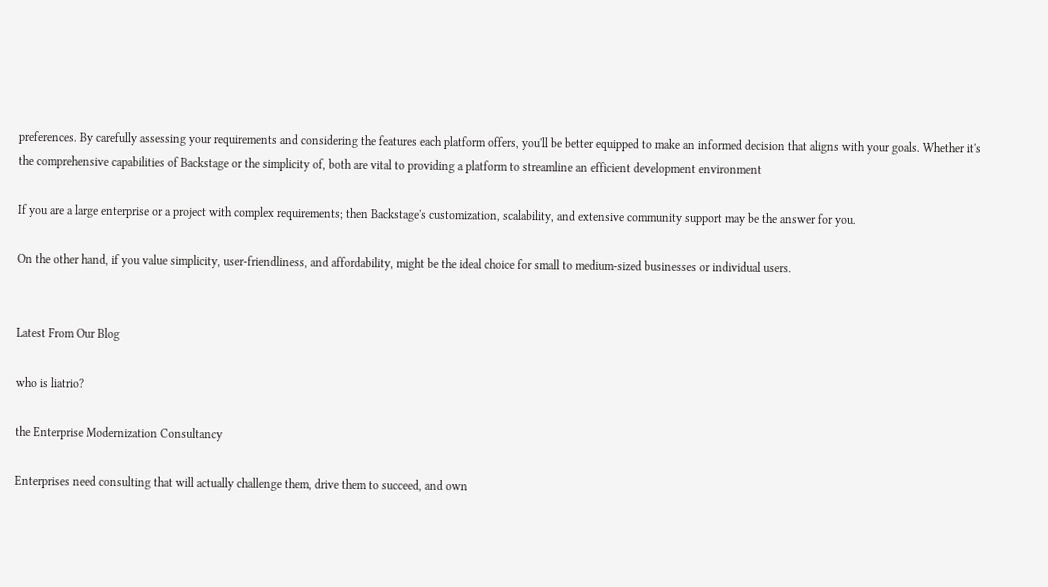preferences. By carefully assessing your requirements and considering the features each platform offers, you'll be better equipped to make an informed decision that aligns with your goals. Whether it's the comprehensive capabilities of Backstage or the simplicity of, both are vital to providing a platform to streamline an efficient development environment

If you are a large enterprise or a project with complex requirements; then Backstage's customization, scalability, and extensive community support may be the answer for you.

On the other hand, if you value simplicity, user-friendliness, and affordability, might be the ideal choice for small to medium-sized businesses or individual users.


Latest From Our Blog

who is liatrio?

the Enterprise Modernization Consultancy

Enterprises need consulting that will actually challenge them, drive them to succeed, and own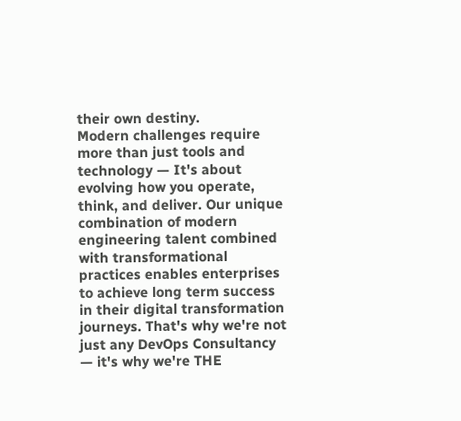their own destiny.
Modern challenges require more than just tools and technology — It's about evolving how you operate, think, and deliver. Our unique combination of modern engineering talent combined with transformational practices enables enterprises to achieve long term success in their digital transformation journeys. That's why we're not just any DevOps Consultancy — it's why we're THE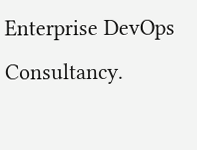Enterprise DevOps Consultancy.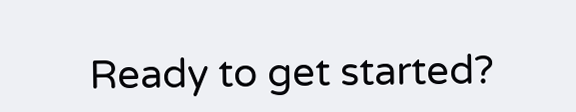Ready to get started?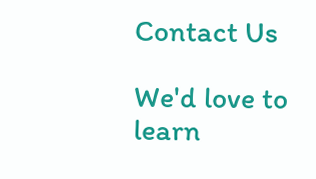Contact Us

We'd love to learn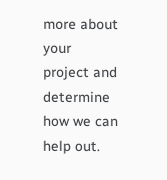more about your project and determine how we can help out.